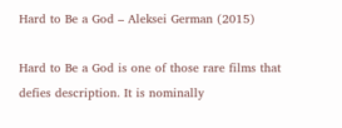Hard to Be a God – Aleksei German (2015)

Hard to Be a God is one of those rare films that defies description. It is nominally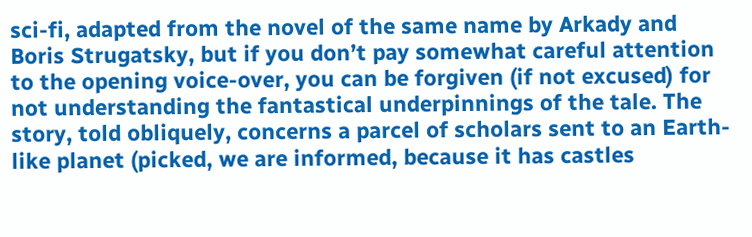sci-fi, adapted from the novel of the same name by Arkady and Boris Strugatsky, but if you don’t pay somewhat careful attention to the opening voice-over, you can be forgiven (if not excused) for not understanding the fantastical underpinnings of the tale. The story, told obliquely, concerns a parcel of scholars sent to an Earth-like planet (picked, we are informed, because it has castles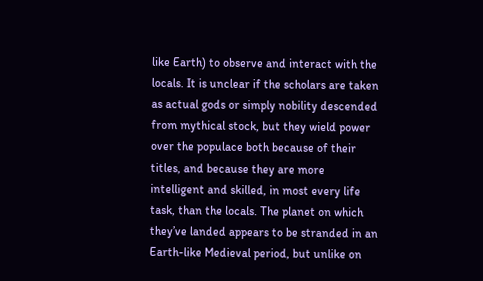like Earth) to observe and interact with the locals. It is unclear if the scholars are taken as actual gods or simply nobility descended from mythical stock, but they wield power over the populace both because of their titles, and because they are more intelligent and skilled, in most every life task, than the locals. The planet on which they’ve landed appears to be stranded in an Earth-like Medieval period, but unlike on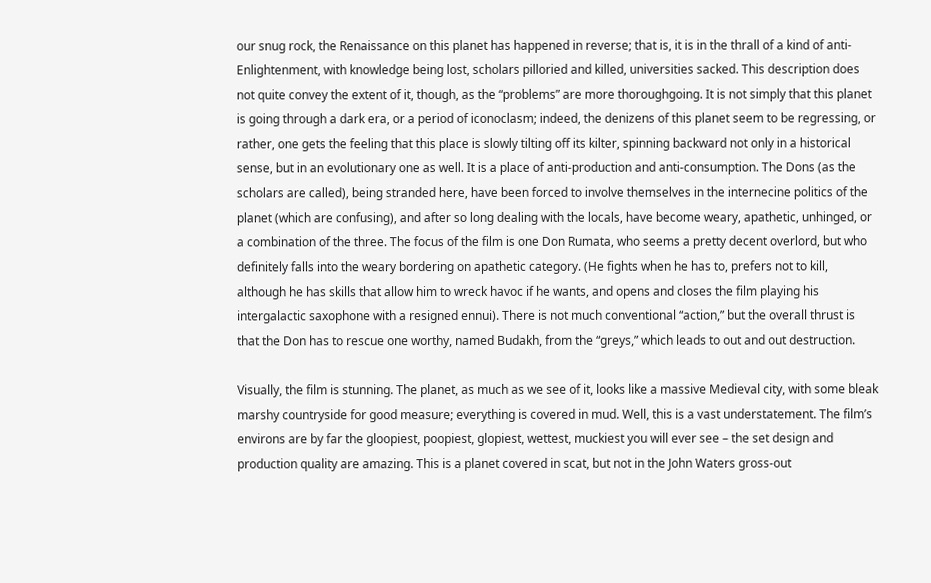our snug rock, the Renaissance on this planet has happened in reverse; that is, it is in the thrall of a kind of anti-Enlightenment, with knowledge being lost, scholars pilloried and killed, universities sacked. This description does not quite convey the extent of it, though, as the “problems” are more thoroughgoing. It is not simply that this planet is going through a dark era, or a period of iconoclasm; indeed, the denizens of this planet seem to be regressing, or rather, one gets the feeling that this place is slowly tilting off its kilter, spinning backward not only in a historical sense, but in an evolutionary one as well. It is a place of anti-production and anti-consumption. The Dons (as the scholars are called), being stranded here, have been forced to involve themselves in the internecine politics of the planet (which are confusing), and after so long dealing with the locals, have become weary, apathetic, unhinged, or a combination of the three. The focus of the film is one Don Rumata, who seems a pretty decent overlord, but who definitely falls into the weary bordering on apathetic category. (He fights when he has to, prefers not to kill, although he has skills that allow him to wreck havoc if he wants, and opens and closes the film playing his intergalactic saxophone with a resigned ennui). There is not much conventional “action,” but the overall thrust is that the Don has to rescue one worthy, named Budakh, from the “greys,” which leads to out and out destruction.

Visually, the film is stunning. The planet, as much as we see of it, looks like a massive Medieval city, with some bleak marshy countryside for good measure; everything is covered in mud. Well, this is a vast understatement. The film’s environs are by far the gloopiest, poopiest, glopiest, wettest, muckiest you will ever see – the set design and production quality are amazing. This is a planet covered in scat, but not in the John Waters gross-out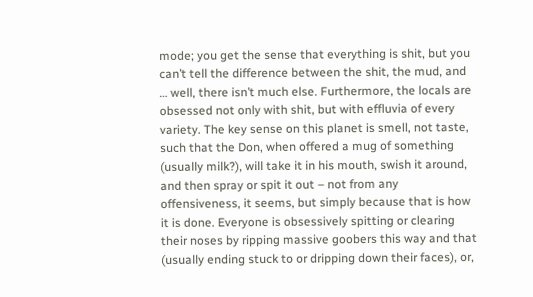mode; you get the sense that everything is shit, but you can’t tell the difference between the shit, the mud, and … well, there isn’t much else. Furthermore, the locals are obsessed not only with shit, but with effluvia of every variety. The key sense on this planet is smell, not taste, such that the Don, when offered a mug of something (usually milk?), will take it in his mouth, swish it around, and then spray or spit it out – not from any offensiveness, it seems, but simply because that is how it is done. Everyone is obsessively spitting or clearing their noses by ripping massive goobers this way and that (usually ending stuck to or dripping down their faces), or,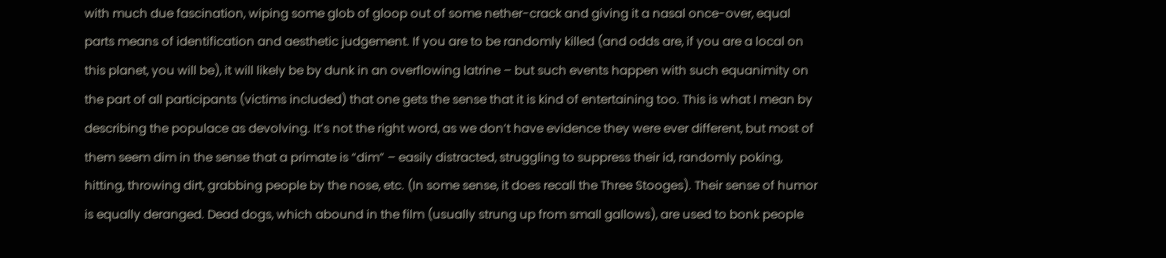with much due fascination, wiping some glob of gloop out of some nether-crack and giving it a nasal once-over, equal parts means of identification and aesthetic judgement. If you are to be randomly killed (and odds are, if you are a local on this planet, you will be), it will likely be by dunk in an overflowing latrine – but such events happen with such equanimity on the part of all participants (victims included) that one gets the sense that it is kind of entertaining too. This is what I mean by describing the populace as devolving. It’s not the right word, as we don’t have evidence they were ever different, but most of them seem dim in the sense that a primate is “dim” – easily distracted, struggling to suppress their id, randomly poking, hitting, throwing dirt, grabbing people by the nose, etc. (In some sense, it does recall the Three Stooges). Their sense of humor is equally deranged. Dead dogs, which abound in the film (usually strung up from small gallows), are used to bonk people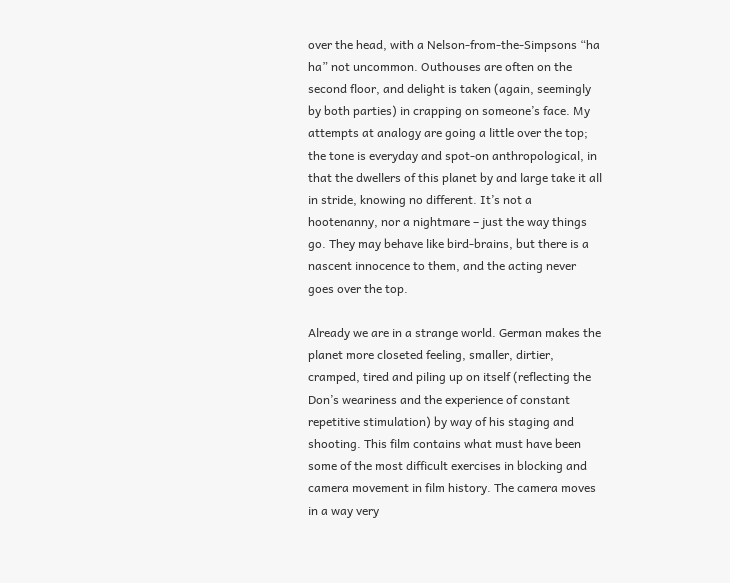over the head, with a Nelson-from-the-Simpsons “ha ha” not uncommon. Outhouses are often on the second floor, and delight is taken (again, seemingly by both parties) in crapping on someone’s face. My attempts at analogy are going a little over the top; the tone is everyday and spot-on anthropological, in that the dwellers of this planet by and large take it all in stride, knowing no different. It’s not a hootenanny, nor a nightmare – just the way things go. They may behave like bird-brains, but there is a nascent innocence to them, and the acting never goes over the top.

Already we are in a strange world. German makes the planet more closeted feeling, smaller, dirtier, cramped, tired and piling up on itself (reflecting the Don’s weariness and the experience of constant repetitive stimulation) by way of his staging and shooting. This film contains what must have been some of the most difficult exercises in blocking and camera movement in film history. The camera moves in a way very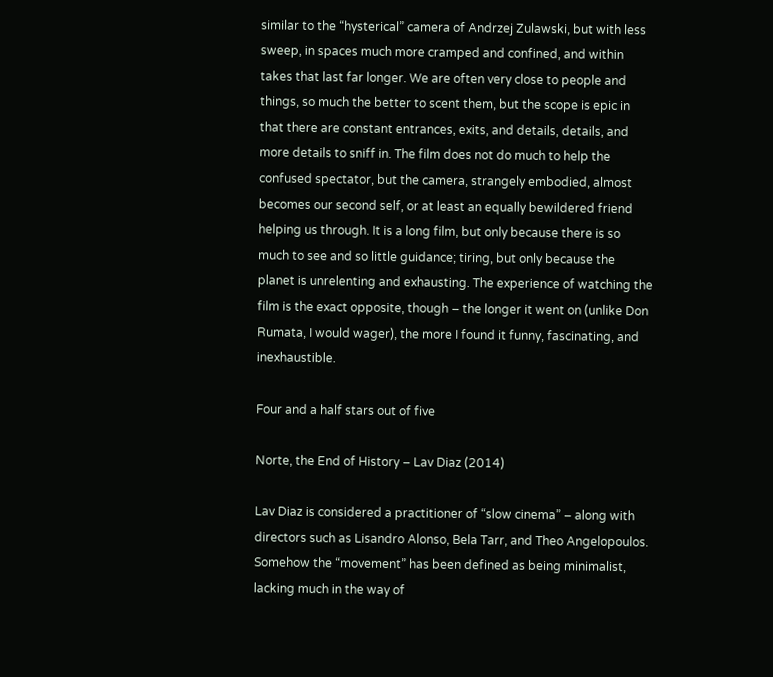similar to the “hysterical” camera of Andrzej Zulawski, but with less sweep, in spaces much more cramped and confined, and within takes that last far longer. We are often very close to people and things, so much the better to scent them, but the scope is epic in that there are constant entrances, exits, and details, details, and more details to sniff in. The film does not do much to help the confused spectator, but the camera, strangely embodied, almost becomes our second self, or at least an equally bewildered friend helping us through. It is a long film, but only because there is so much to see and so little guidance; tiring, but only because the planet is unrelenting and exhausting. The experience of watching the film is the exact opposite, though – the longer it went on (unlike Don Rumata, I would wager), the more I found it funny, fascinating, and inexhaustible.

Four and a half stars out of five

Norte, the End of History – Lav Diaz (2014)

Lav Diaz is considered a practitioner of “slow cinema” – along with directors such as Lisandro Alonso, Bela Tarr, and Theo Angelopoulos. Somehow the “movement” has been defined as being minimalist, lacking much in the way of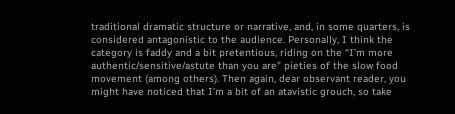traditional dramatic structure or narrative, and, in some quarters, is considered antagonistic to the audience. Personally, I think the category is faddy and a bit pretentious, riding on the “I’m more authentic/sensitive/astute than you are” pieties of the slow food movement (among others). Then again, dear observant reader, you might have noticed that I’m a bit of an atavistic grouch, so take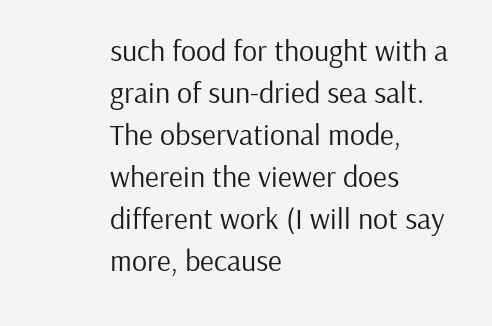such food for thought with a grain of sun-dried sea salt. The observational mode, wherein the viewer does different work (I will not say more, because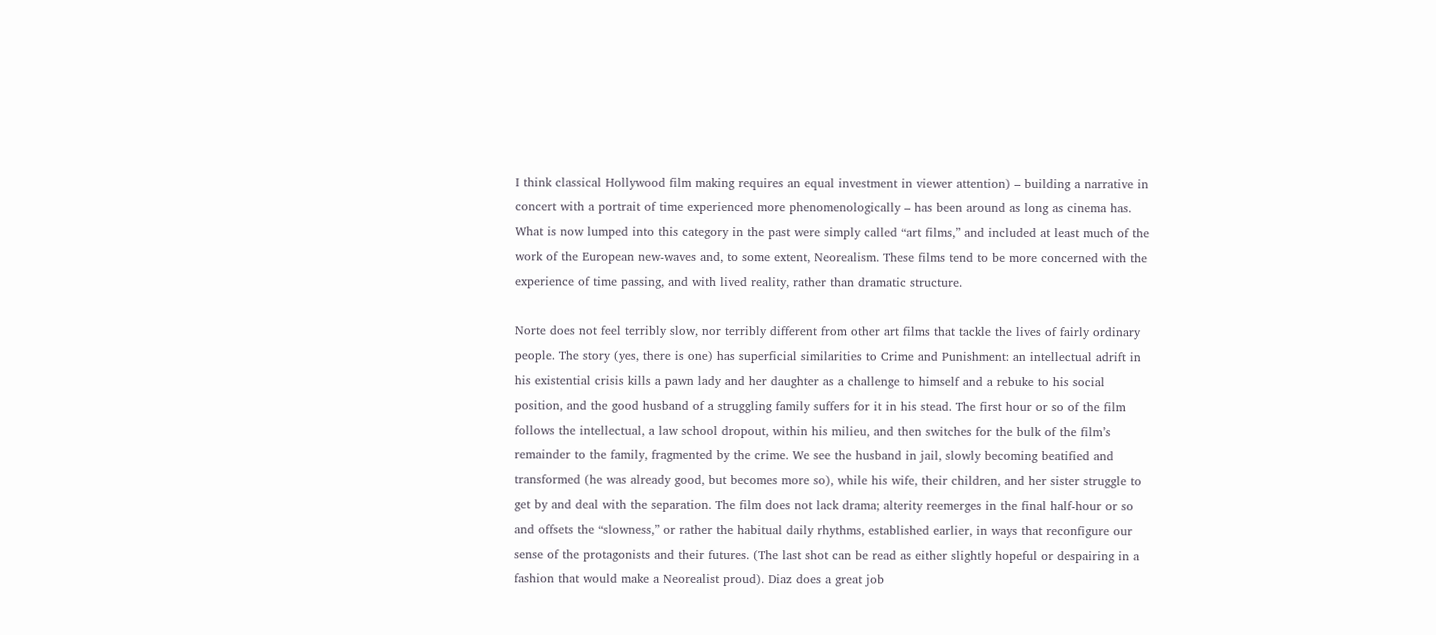I think classical Hollywood film making requires an equal investment in viewer attention) – building a narrative in concert with a portrait of time experienced more phenomenologically – has been around as long as cinema has. What is now lumped into this category in the past were simply called “art films,” and included at least much of the work of the European new-waves and, to some extent, Neorealism. These films tend to be more concerned with the experience of time passing, and with lived reality, rather than dramatic structure.

Norte does not feel terribly slow, nor terribly different from other art films that tackle the lives of fairly ordinary people. The story (yes, there is one) has superficial similarities to Crime and Punishment: an intellectual adrift in his existential crisis kills a pawn lady and her daughter as a challenge to himself and a rebuke to his social position, and the good husband of a struggling family suffers for it in his stead. The first hour or so of the film follows the intellectual, a law school dropout, within his milieu, and then switches for the bulk of the film’s remainder to the family, fragmented by the crime. We see the husband in jail, slowly becoming beatified and transformed (he was already good, but becomes more so), while his wife, their children, and her sister struggle to get by and deal with the separation. The film does not lack drama; alterity reemerges in the final half-hour or so and offsets the “slowness,” or rather the habitual daily rhythms, established earlier, in ways that reconfigure our sense of the protagonists and their futures. (The last shot can be read as either slightly hopeful or despairing in a fashion that would make a Neorealist proud). Diaz does a great job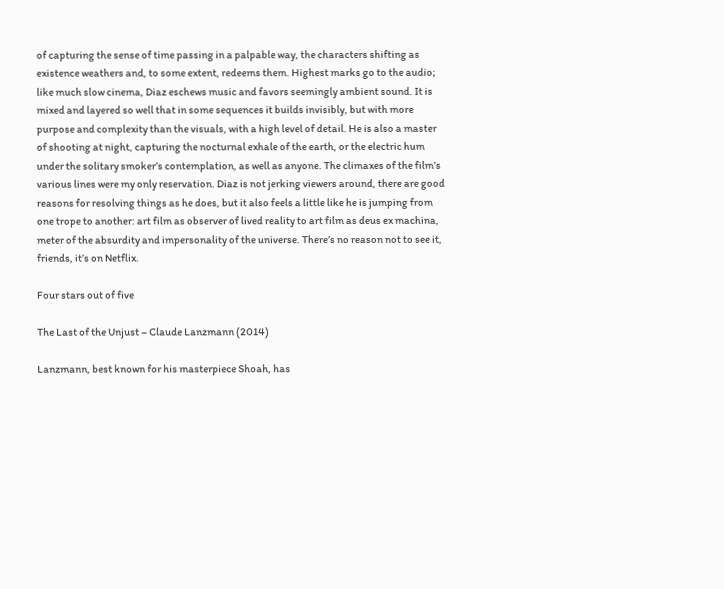of capturing the sense of time passing in a palpable way, the characters shifting as existence weathers and, to some extent, redeems them. Highest marks go to the audio; like much slow cinema, Diaz eschews music and favors seemingly ambient sound. It is mixed and layered so well that in some sequences it builds invisibly, but with more purpose and complexity than the visuals, with a high level of detail. He is also a master of shooting at night, capturing the nocturnal exhale of the earth, or the electric hum under the solitary smoker’s contemplation, as well as anyone. The climaxes of the film’s various lines were my only reservation. Diaz is not jerking viewers around, there are good reasons for resolving things as he does, but it also feels a little like he is jumping from one trope to another: art film as observer of lived reality to art film as deus ex machina, meter of the absurdity and impersonality of the universe. There’s no reason not to see it, friends, it’s on Netflix.

Four stars out of five

The Last of the Unjust – Claude Lanzmann (2014)

Lanzmann, best known for his masterpiece Shoah, has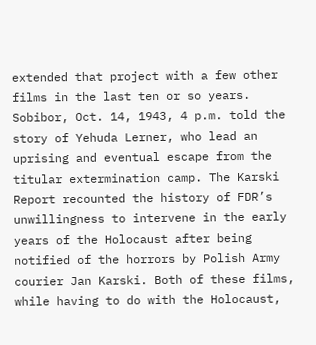extended that project with a few other films in the last ten or so years. Sobibor, Oct. 14, 1943, 4 p.m. told the story of Yehuda Lerner, who lead an uprising and eventual escape from the titular extermination camp. The Karski Report recounted the history of FDR’s unwillingness to intervene in the early years of the Holocaust after being notified of the horrors by Polish Army courier Jan Karski. Both of these films, while having to do with the Holocaust,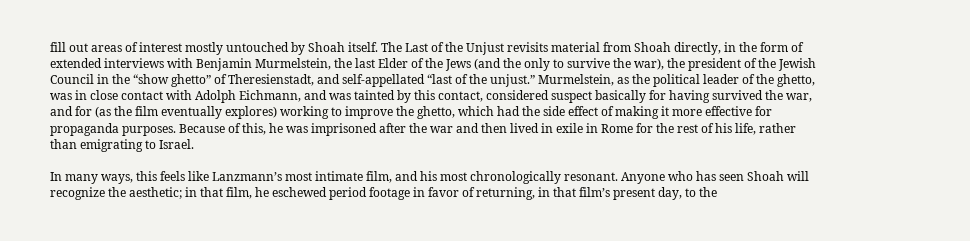fill out areas of interest mostly untouched by Shoah itself. The Last of the Unjust revisits material from Shoah directly, in the form of extended interviews with Benjamin Murmelstein, the last Elder of the Jews (and the only to survive the war), the president of the Jewish Council in the “show ghetto” of Theresienstadt, and self-appellated “last of the unjust.” Murmelstein, as the political leader of the ghetto, was in close contact with Adolph Eichmann, and was tainted by this contact, considered suspect basically for having survived the war, and for (as the film eventually explores) working to improve the ghetto, which had the side effect of making it more effective for propaganda purposes. Because of this, he was imprisoned after the war and then lived in exile in Rome for the rest of his life, rather than emigrating to Israel.

In many ways, this feels like Lanzmann’s most intimate film, and his most chronologically resonant. Anyone who has seen Shoah will recognize the aesthetic; in that film, he eschewed period footage in favor of returning, in that film’s present day, to the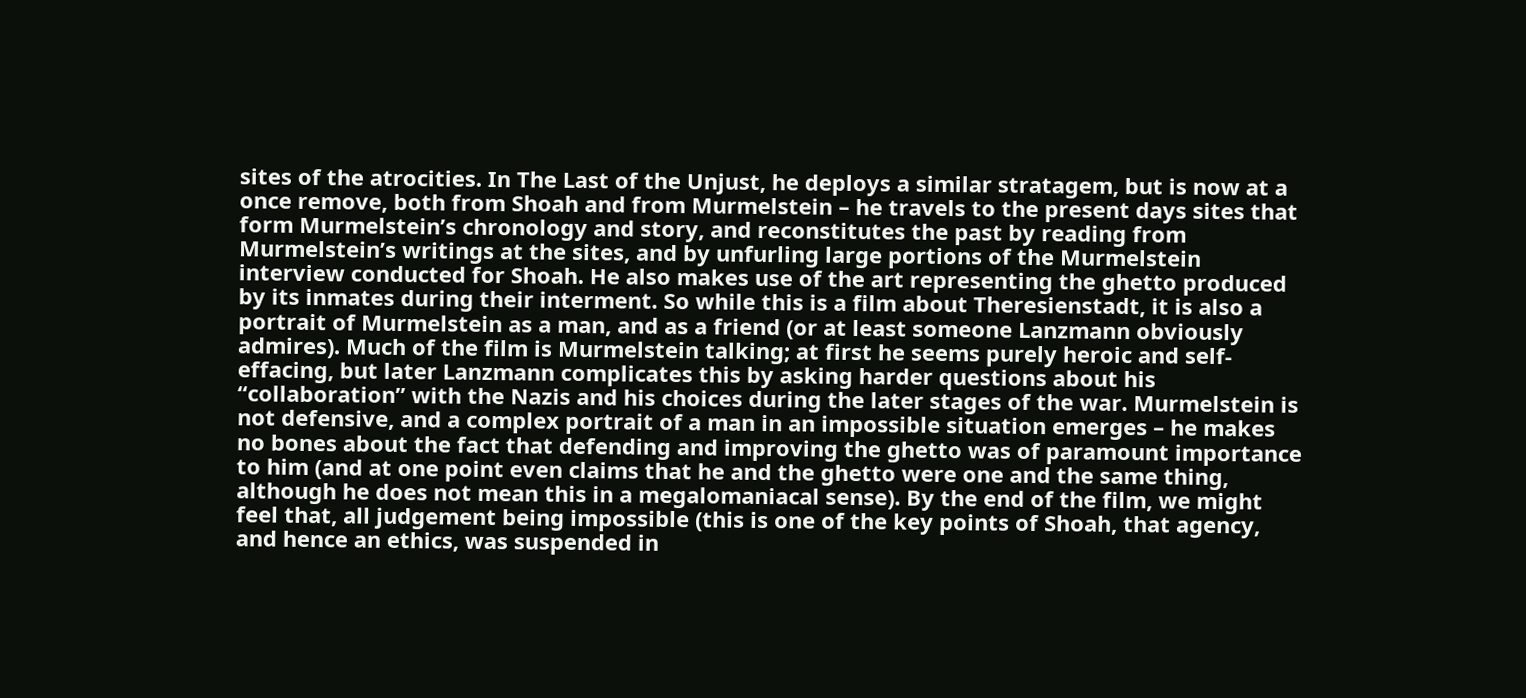sites of the atrocities. In The Last of the Unjust, he deploys a similar stratagem, but is now at a once remove, both from Shoah and from Murmelstein – he travels to the present days sites that form Murmelstein’s chronology and story, and reconstitutes the past by reading from Murmelstein’s writings at the sites, and by unfurling large portions of the Murmelstein interview conducted for Shoah. He also makes use of the art representing the ghetto produced by its inmates during their interment. So while this is a film about Theresienstadt, it is also a portrait of Murmelstein as a man, and as a friend (or at least someone Lanzmann obviously admires). Much of the film is Murmelstein talking; at first he seems purely heroic and self-effacing, but later Lanzmann complicates this by asking harder questions about his “collaboration” with the Nazis and his choices during the later stages of the war. Murmelstein is not defensive, and a complex portrait of a man in an impossible situation emerges – he makes no bones about the fact that defending and improving the ghetto was of paramount importance to him (and at one point even claims that he and the ghetto were one and the same thing, although he does not mean this in a megalomaniacal sense). By the end of the film, we might feel that, all judgement being impossible (this is one of the key points of Shoah, that agency, and hence an ethics, was suspended in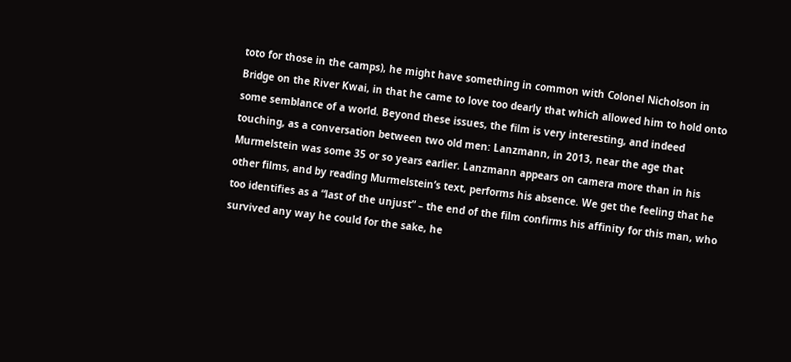toto for those in the camps), he might have something in common with Colonel Nicholson in Bridge on the River Kwai, in that he came to love too dearly that which allowed him to hold onto some semblance of a world. Beyond these issues, the film is very interesting, and indeed touching, as a conversation between two old men: Lanzmann, in 2013, near the age that Murmelstein was some 35 or so years earlier. Lanzmann appears on camera more than in his other films, and by reading Murmelstein’s text, performs his absence. We get the feeling that he too identifies as a “last of the unjust” – the end of the film confirms his affinity for this man, who survived any way he could for the sake, he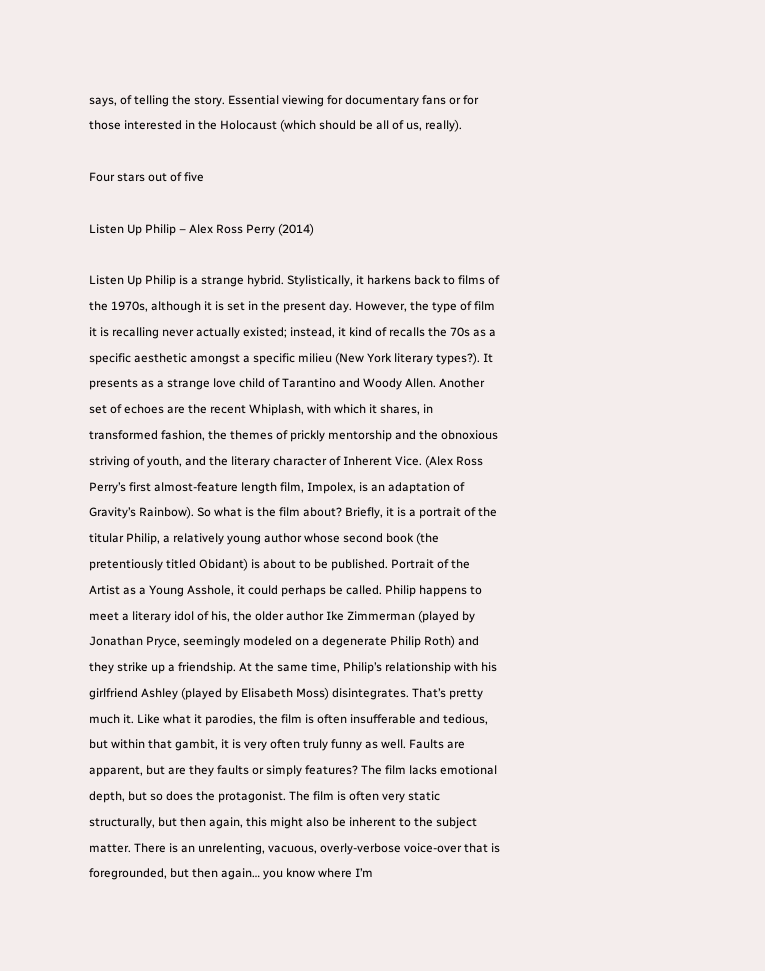says, of telling the story. Essential viewing for documentary fans or for those interested in the Holocaust (which should be all of us, really).

Four stars out of five

Listen Up Philip – Alex Ross Perry (2014)

Listen Up Philip is a strange hybrid. Stylistically, it harkens back to films of the 1970s, although it is set in the present day. However, the type of film it is recalling never actually existed; instead, it kind of recalls the 70s as a specific aesthetic amongst a specific milieu (New York literary types?). It presents as a strange love child of Tarantino and Woody Allen. Another set of echoes are the recent Whiplash, with which it shares, in transformed fashion, the themes of prickly mentorship and the obnoxious striving of youth, and the literary character of Inherent Vice. (Alex Ross Perry’s first almost-feature length film, Impolex, is an adaptation of Gravity’s Rainbow). So what is the film about? Briefly, it is a portrait of the titular Philip, a relatively young author whose second book (the pretentiously titled Obidant) is about to be published. Portrait of the Artist as a Young Asshole, it could perhaps be called. Philip happens to meet a literary idol of his, the older author Ike Zimmerman (played by Jonathan Pryce, seemingly modeled on a degenerate Philip Roth) and they strike up a friendship. At the same time, Philip’s relationship with his girlfriend Ashley (played by Elisabeth Moss) disintegrates. That’s pretty much it. Like what it parodies, the film is often insufferable and tedious, but within that gambit, it is very often truly funny as well. Faults are apparent, but are they faults or simply features? The film lacks emotional depth, but so does the protagonist. The film is often very static structurally, but then again, this might also be inherent to the subject matter. There is an unrelenting, vacuous, overly-verbose voice-over that is foregrounded, but then again… you know where I’m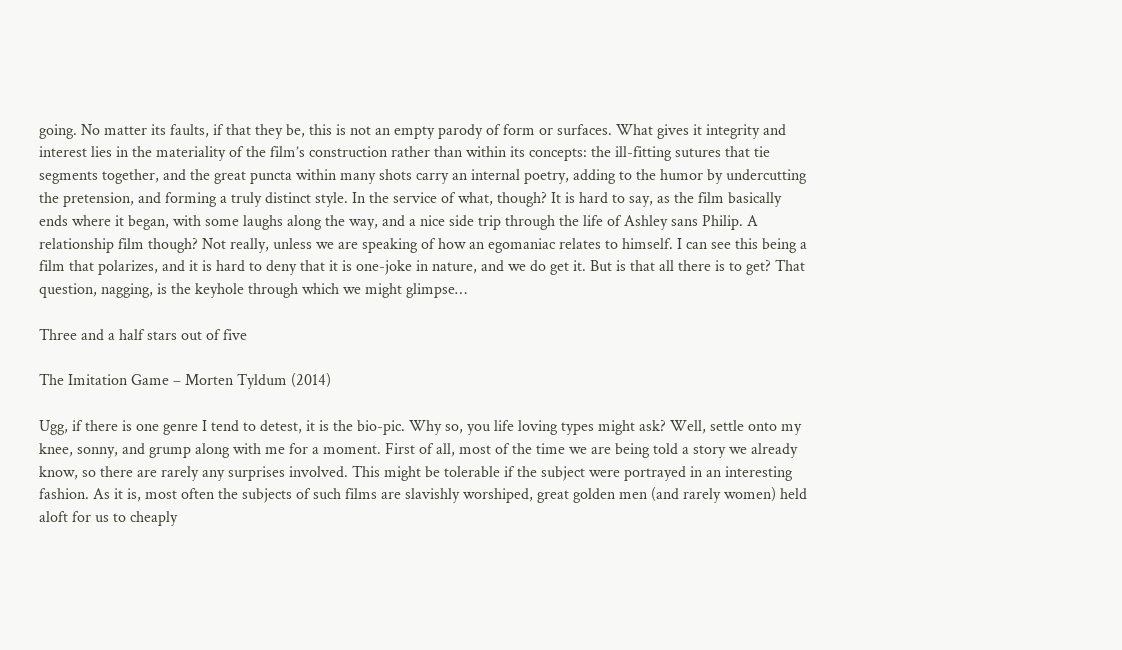going. No matter its faults, if that they be, this is not an empty parody of form or surfaces. What gives it integrity and interest lies in the materiality of the film’s construction rather than within its concepts: the ill-fitting sutures that tie segments together, and the great puncta within many shots carry an internal poetry, adding to the humor by undercutting the pretension, and forming a truly distinct style. In the service of what, though? It is hard to say, as the film basically ends where it began, with some laughs along the way, and a nice side trip through the life of Ashley sans Philip. A relationship film though? Not really, unless we are speaking of how an egomaniac relates to himself. I can see this being a film that polarizes, and it is hard to deny that it is one-joke in nature, and we do get it. But is that all there is to get? That question, nagging, is the keyhole through which we might glimpse…

Three and a half stars out of five

The Imitation Game – Morten Tyldum (2014)

Ugg, if there is one genre I tend to detest, it is the bio-pic. Why so, you life loving types might ask? Well, settle onto my knee, sonny, and grump along with me for a moment. First of all, most of the time we are being told a story we already know, so there are rarely any surprises involved. This might be tolerable if the subject were portrayed in an interesting fashion. As it is, most often the subjects of such films are slavishly worshiped, great golden men (and rarely women) held aloft for us to cheaply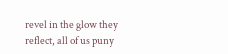revel in the glow they reflect, all of us puny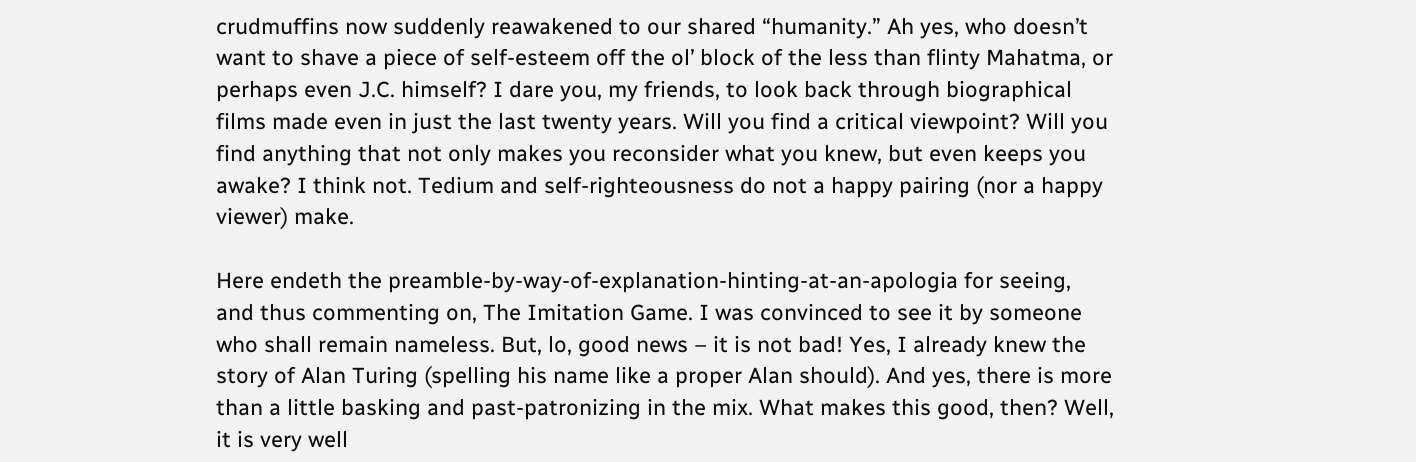crudmuffins now suddenly reawakened to our shared “humanity.” Ah yes, who doesn’t want to shave a piece of self-esteem off the ol’ block of the less than flinty Mahatma, or perhaps even J.C. himself? I dare you, my friends, to look back through biographical films made even in just the last twenty years. Will you find a critical viewpoint? Will you find anything that not only makes you reconsider what you knew, but even keeps you awake? I think not. Tedium and self-righteousness do not a happy pairing (nor a happy viewer) make.

Here endeth the preamble-by-way-of-explanation-hinting-at-an-apologia for seeing, and thus commenting on, The Imitation Game. I was convinced to see it by someone who shall remain nameless. But, lo, good news – it is not bad! Yes, I already knew the story of Alan Turing (spelling his name like a proper Alan should). And yes, there is more than a little basking and past-patronizing in the mix. What makes this good, then? Well, it is very well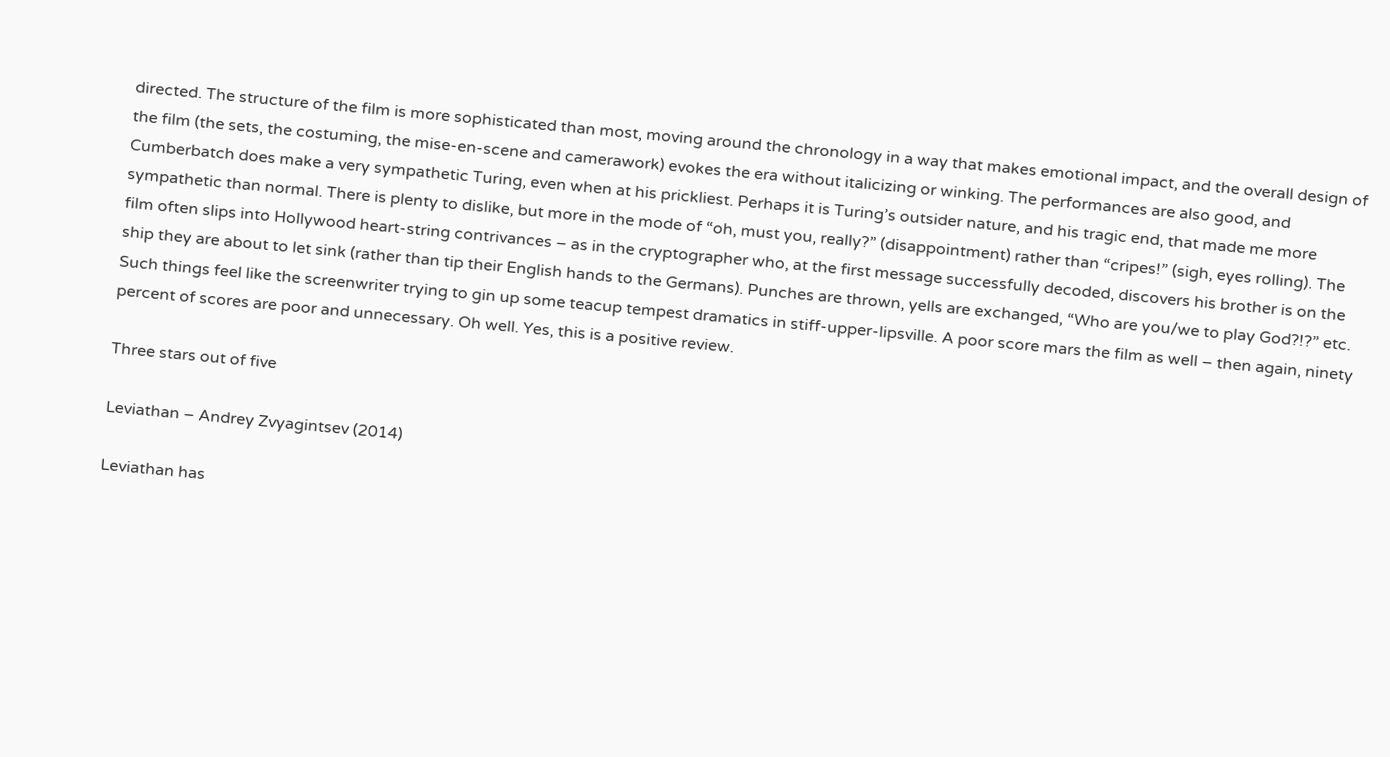directed. The structure of the film is more sophisticated than most, moving around the chronology in a way that makes emotional impact, and the overall design of the film (the sets, the costuming, the mise-en-scene and camerawork) evokes the era without italicizing or winking. The performances are also good, and Cumberbatch does make a very sympathetic Turing, even when at his prickliest. Perhaps it is Turing’s outsider nature, and his tragic end, that made me more sympathetic than normal. There is plenty to dislike, but more in the mode of “oh, must you, really?” (disappointment) rather than “cripes!” (sigh, eyes rolling). The film often slips into Hollywood heart-string contrivances – as in the cryptographer who, at the first message successfully decoded, discovers his brother is on the ship they are about to let sink (rather than tip their English hands to the Germans). Punches are thrown, yells are exchanged, “Who are you/we to play God?!?” etc. Such things feel like the screenwriter trying to gin up some teacup tempest dramatics in stiff-upper-lipsville. A poor score mars the film as well – then again, ninety percent of scores are poor and unnecessary. Oh well. Yes, this is a positive review.

Three stars out of five

Leviathan – Andrey Zvyagintsev (2014)

Leviathan has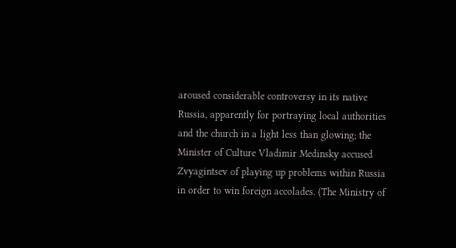aroused considerable controversy in its native Russia, apparently for portraying local authorities and the church in a light less than glowing; the Minister of Culture Vladimir Medinsky accused Zvyagintsev of playing up problems within Russia in order to win foreign accolades. (The Ministry of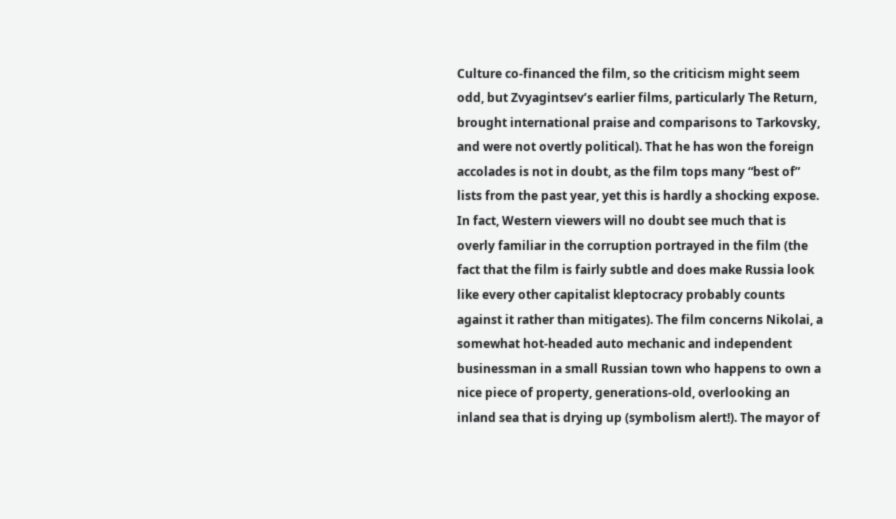Culture co-financed the film, so the criticism might seem odd, but Zvyagintsev’s earlier films, particularly The Return, brought international praise and comparisons to Tarkovsky, and were not overtly political). That he has won the foreign accolades is not in doubt, as the film tops many “best of” lists from the past year, yet this is hardly a shocking expose. In fact, Western viewers will no doubt see much that is overly familiar in the corruption portrayed in the film (the fact that the film is fairly subtle and does make Russia look like every other capitalist kleptocracy probably counts against it rather than mitigates). The film concerns Nikolai, a somewhat hot-headed auto mechanic and independent businessman in a small Russian town who happens to own a nice piece of property, generations-old, overlooking an inland sea that is drying up (symbolism alert!). The mayor of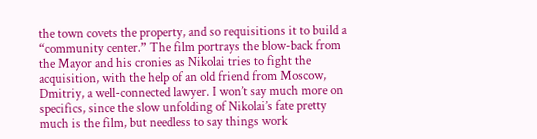the town covets the property, and so requisitions it to build a “community center.” The film portrays the blow-back from the Mayor and his cronies as Nikolai tries to fight the acquisition, with the help of an old friend from Moscow, Dmitriy, a well-connected lawyer. I won’t say much more on specifics, since the slow unfolding of Nikolai’s fate pretty much is the film, but needless to say things work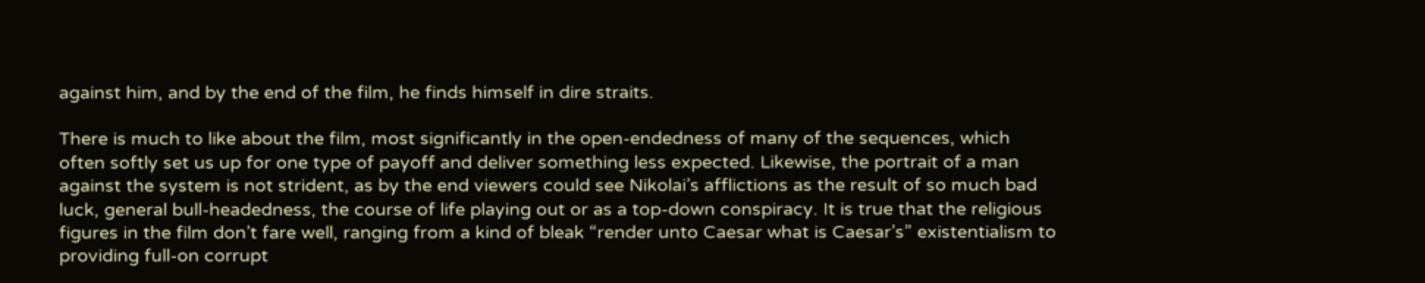against him, and by the end of the film, he finds himself in dire straits.

There is much to like about the film, most significantly in the open-endedness of many of the sequences, which often softly set us up for one type of payoff and deliver something less expected. Likewise, the portrait of a man against the system is not strident, as by the end viewers could see Nikolai’s afflictions as the result of so much bad luck, general bull-headedness, the course of life playing out or as a top-down conspiracy. It is true that the religious figures in the film don’t fare well, ranging from a kind of bleak “render unto Caesar what is Caesar’s” existentialism to providing full-on corrupt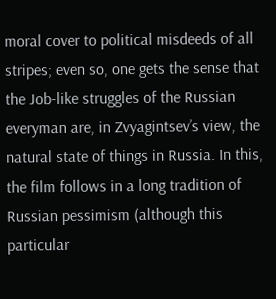moral cover to political misdeeds of all stripes; even so, one gets the sense that the Job-like struggles of the Russian everyman are, in Zvyagintsev’s view, the natural state of things in Russia. In this, the film follows in a long tradition of Russian pessimism (although this particular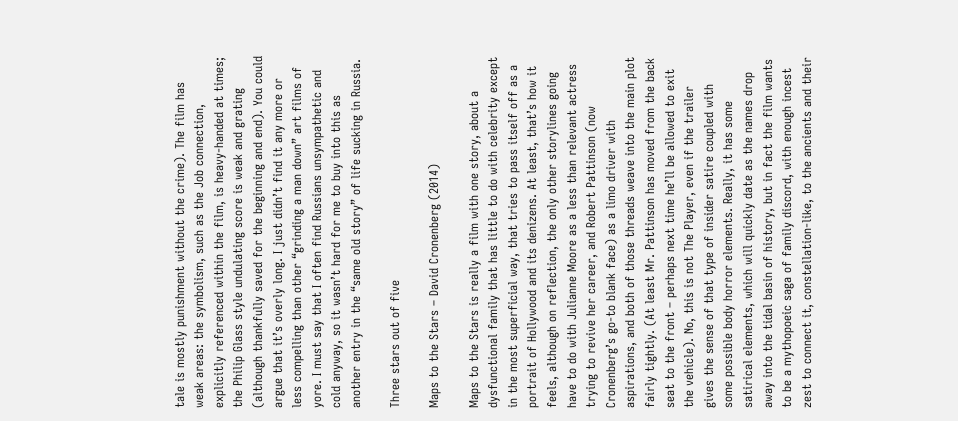tale is mostly punishment without the crime). The film has weak areas: the symbolism, such as the Job connection, explicitly referenced within the film, is heavy-handed at times; the Philip Glass style undulating score is weak and grating (although thankfully saved for the beginning and end). You could argue that it’s overly long. I just didn’t find it any more or less compelling than other “grinding a man down” art films of yore. I must say that I often find Russians unsympathetic and cold anyway, so it wasn’t hard for me to buy into this as another entry in the “same old story” of life sucking in Russia.

Three stars out of five

Maps to the Stars – David Cronenberg (2014)

Maps to the Stars is really a film with one story, about a dysfunctional family that has little to do with celebrity except in the most superficial way, that tries to pass itself off as a portrait of Hollywood and its denizens. At least, that’s how it feels, although on reflection, the only other storylines going have to do with Julianne Moore as a less than relevant actress trying to revive her career, and Robert Pattinson (now Cronenberg’s go-to blank face) as a limo driver with aspirations, and both of those threads weave into the main plot fairly tightly. (At least Mr. Pattinson has moved from the back seat to the front – perhaps next time he’ll be allowed to exit the vehicle). No, this is not The Player, even if the trailer gives the sense of that type of insider satire coupled with some possible body horror elements. Really, it has some satirical elements, which will quickly date as the names drop away into the tidal basin of history, but in fact the film wants to be a mythopoeic saga of family discord, with enough incest zest to connect it, constellation-like, to the ancients and their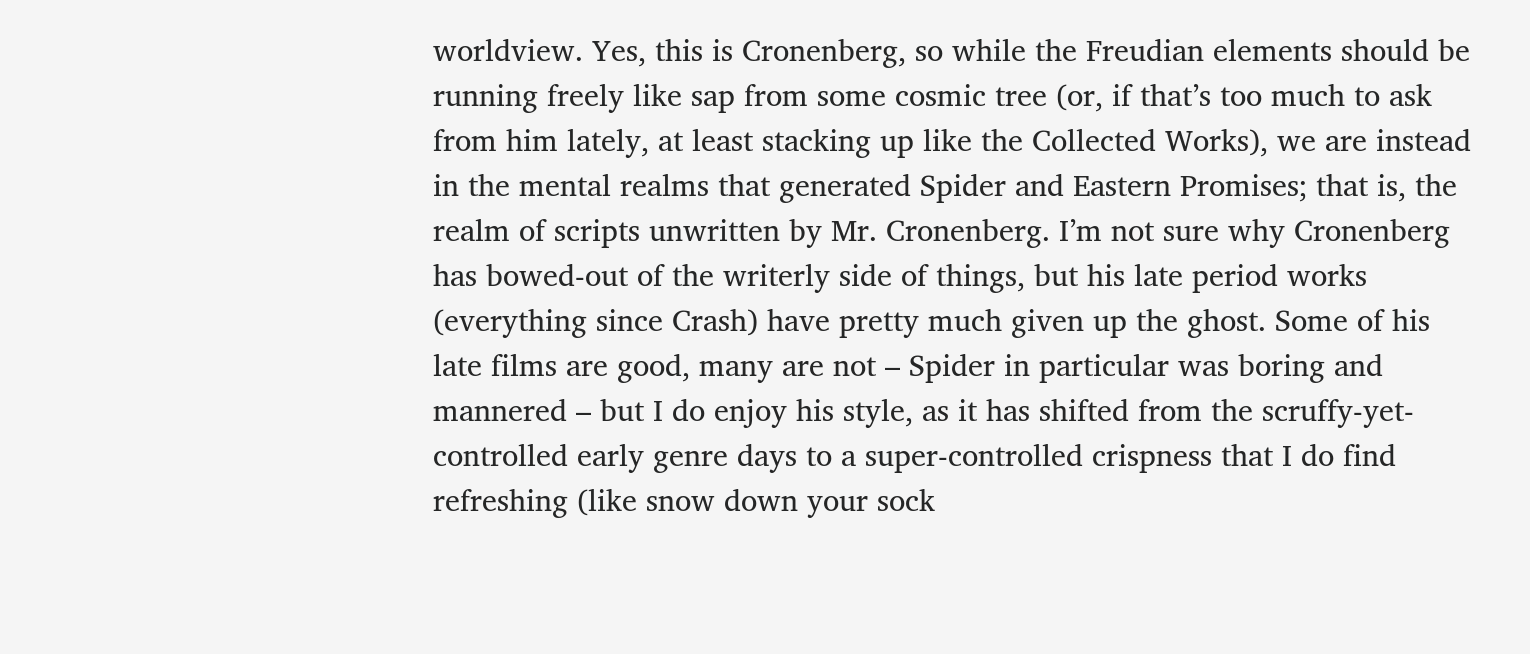worldview. Yes, this is Cronenberg, so while the Freudian elements should be running freely like sap from some cosmic tree (or, if that’s too much to ask from him lately, at least stacking up like the Collected Works), we are instead in the mental realms that generated Spider and Eastern Promises; that is, the realm of scripts unwritten by Mr. Cronenberg. I’m not sure why Cronenberg has bowed-out of the writerly side of things, but his late period works (everything since Crash) have pretty much given up the ghost. Some of his late films are good, many are not – Spider in particular was boring and mannered – but I do enjoy his style, as it has shifted from the scruffy-yet-controlled early genre days to a super-controlled crispness that I do find refreshing (like snow down your sock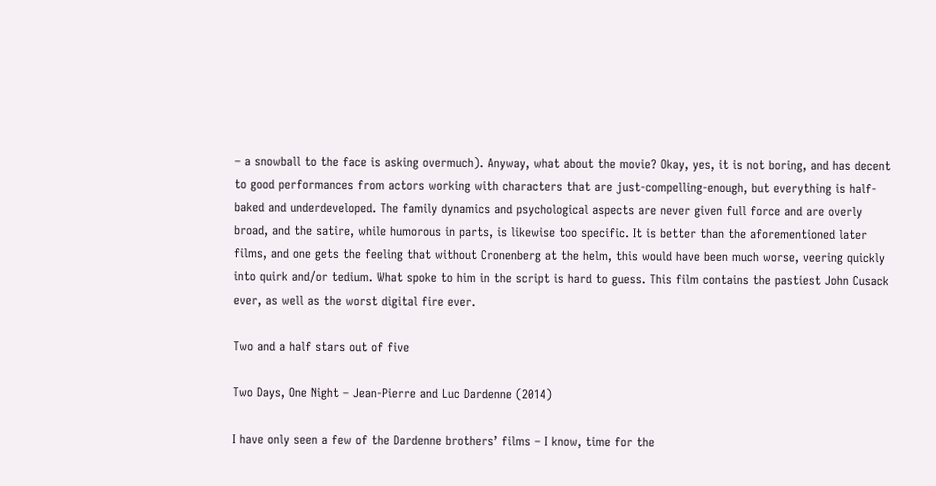– a snowball to the face is asking overmuch). Anyway, what about the movie? Okay, yes, it is not boring, and has decent to good performances from actors working with characters that are just-compelling-enough, but everything is half-baked and underdeveloped. The family dynamics and psychological aspects are never given full force and are overly broad, and the satire, while humorous in parts, is likewise too specific. It is better than the aforementioned later films, and one gets the feeling that without Cronenberg at the helm, this would have been much worse, veering quickly into quirk and/or tedium. What spoke to him in the script is hard to guess. This film contains the pastiest John Cusack ever, as well as the worst digital fire ever.

Two and a half stars out of five

Two Days, One Night – Jean-Pierre and Luc Dardenne (2014)

I have only seen a few of the Dardenne brothers’ films – I know, time for the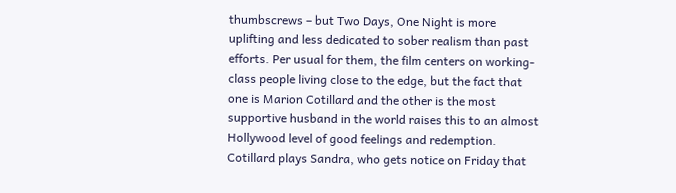thumbscrews – but Two Days, One Night is more uplifting and less dedicated to sober realism than past efforts. Per usual for them, the film centers on working-class people living close to the edge, but the fact that one is Marion Cotillard and the other is the most supportive husband in the world raises this to an almost Hollywood level of good feelings and redemption. Cotillard plays Sandra, who gets notice on Friday that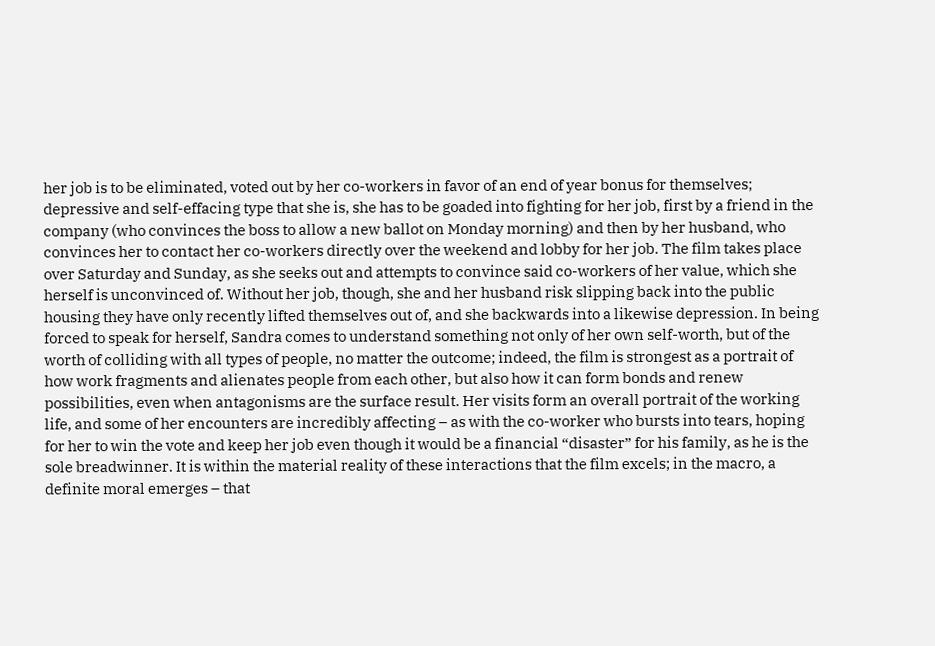her job is to be eliminated, voted out by her co-workers in favor of an end of year bonus for themselves; depressive and self-effacing type that she is, she has to be goaded into fighting for her job, first by a friend in the company (who convinces the boss to allow a new ballot on Monday morning) and then by her husband, who convinces her to contact her co-workers directly over the weekend and lobby for her job. The film takes place over Saturday and Sunday, as she seeks out and attempts to convince said co-workers of her value, which she herself is unconvinced of. Without her job, though, she and her husband risk slipping back into the public housing they have only recently lifted themselves out of, and she backwards into a likewise depression. In being forced to speak for herself, Sandra comes to understand something not only of her own self-worth, but of the worth of colliding with all types of people, no matter the outcome; indeed, the film is strongest as a portrait of how work fragments and alienates people from each other, but also how it can form bonds and renew possibilities, even when antagonisms are the surface result. Her visits form an overall portrait of the working life, and some of her encounters are incredibly affecting – as with the co-worker who bursts into tears, hoping for her to win the vote and keep her job even though it would be a financial “disaster” for his family, as he is the sole breadwinner. It is within the material reality of these interactions that the film excels; in the macro, a definite moral emerges – that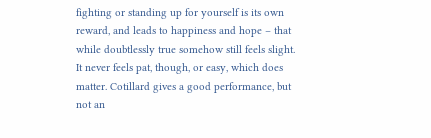fighting or standing up for yourself is its own reward, and leads to happiness and hope – that while doubtlessly true somehow still feels slight. It never feels pat, though, or easy, which does matter. Cotillard gives a good performance, but not an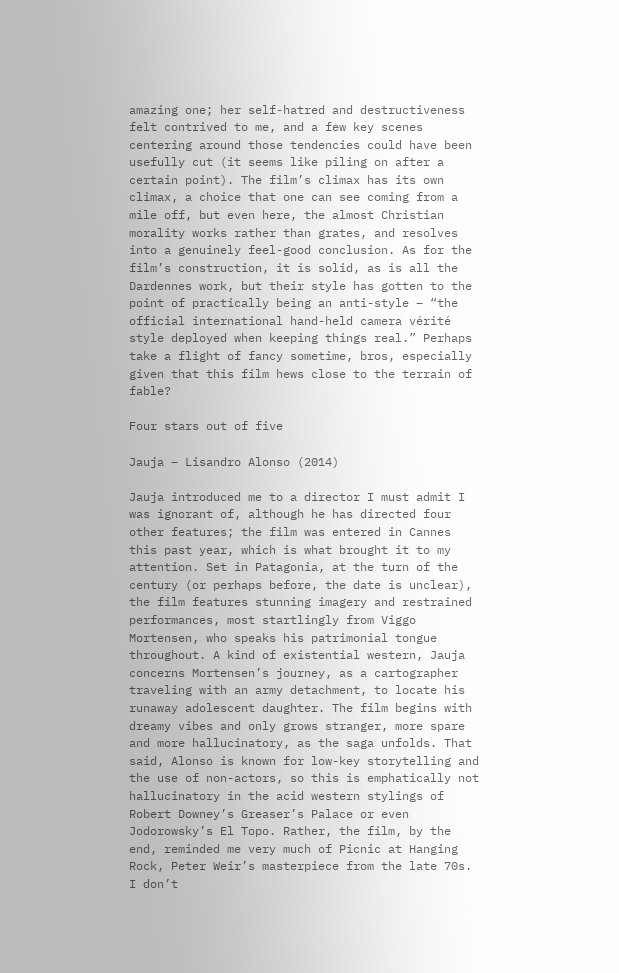amazing one; her self-hatred and destructiveness felt contrived to me, and a few key scenes centering around those tendencies could have been usefully cut (it seems like piling on after a certain point). The film’s climax has its own climax, a choice that one can see coming from a mile off, but even here, the almost Christian morality works rather than grates, and resolves into a genuinely feel-good conclusion. As for the film’s construction, it is solid, as is all the Dardennes work, but their style has gotten to the point of practically being an anti-style – “the official international hand-held camera vérité style deployed when keeping things real.” Perhaps take a flight of fancy sometime, bros, especially given that this film hews close to the terrain of fable?

Four stars out of five

Jauja – Lisandro Alonso (2014)

Jauja introduced me to a director I must admit I was ignorant of, although he has directed four other features; the film was entered in Cannes this past year, which is what brought it to my attention. Set in Patagonia, at the turn of the century (or perhaps before, the date is unclear), the film features stunning imagery and restrained performances, most startlingly from Viggo Mortensen, who speaks his patrimonial tongue throughout. A kind of existential western, Jauja concerns Mortensen’s journey, as a cartographer traveling with an army detachment, to locate his runaway adolescent daughter. The film begins with dreamy vibes and only grows stranger, more spare and more hallucinatory, as the saga unfolds. That said, Alonso is known for low-key storytelling and the use of non-actors, so this is emphatically not hallucinatory in the acid western stylings of Robert Downey’s Greaser’s Palace or even Jodorowsky’s El Topo. Rather, the film, by the end, reminded me very much of Picnic at Hanging Rock, Peter Weir’s masterpiece from the late 70s. I don’t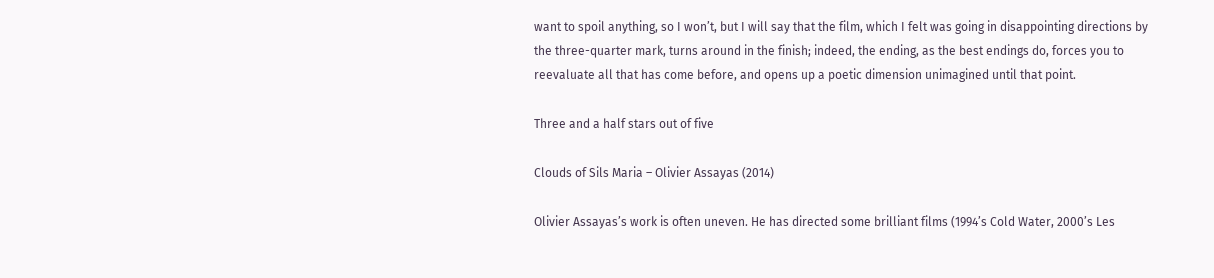want to spoil anything, so I won’t, but I will say that the film, which I felt was going in disappointing directions by the three-quarter mark, turns around in the finish; indeed, the ending, as the best endings do, forces you to reevaluate all that has come before, and opens up a poetic dimension unimagined until that point.

Three and a half stars out of five

Clouds of Sils Maria – Olivier Assayas (2014)

Olivier Assayas’s work is often uneven. He has directed some brilliant films (1994’s Cold Water, 2000’s Les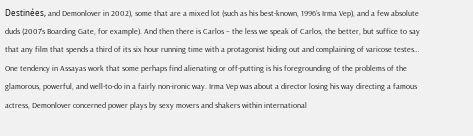Destinées, and Demonlover in 2002), some that are a mixed lot (such as his best-known, 1996’s Irma Vep), and a few absolute duds (2007’s Boarding Gate, for example). And then there is Carlos – the less we speak of Carlos, the better, but suffice to say that any film that spends a third of its six hour running time with a protagonist hiding out and complaining of varicose testes… One tendency in Assayas work that some perhaps find alienating or off-putting is his foregrounding of the problems of the glamorous, powerful, and well-to-do in a fairly non-ironic way. Irma Vep was about a director losing his way directing a famous actress, Demonlover concerned power plays by sexy movers and shakers within international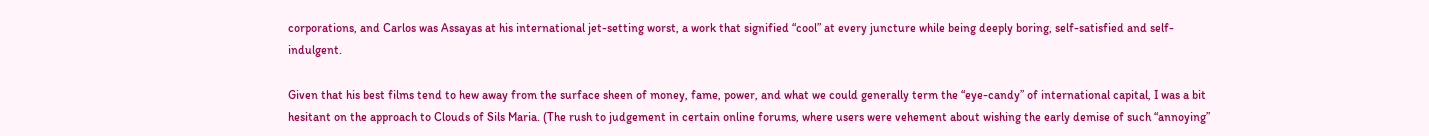corporations, and Carlos was Assayas at his international jet-setting worst, a work that signified “cool” at every juncture while being deeply boring, self-satisfied and self-indulgent.

Given that his best films tend to hew away from the surface sheen of money, fame, power, and what we could generally term the “eye-candy” of international capital, I was a bit hesitant on the approach to Clouds of Sils Maria. (The rush to judgement in certain online forums, where users were vehement about wishing the early demise of such “annoying”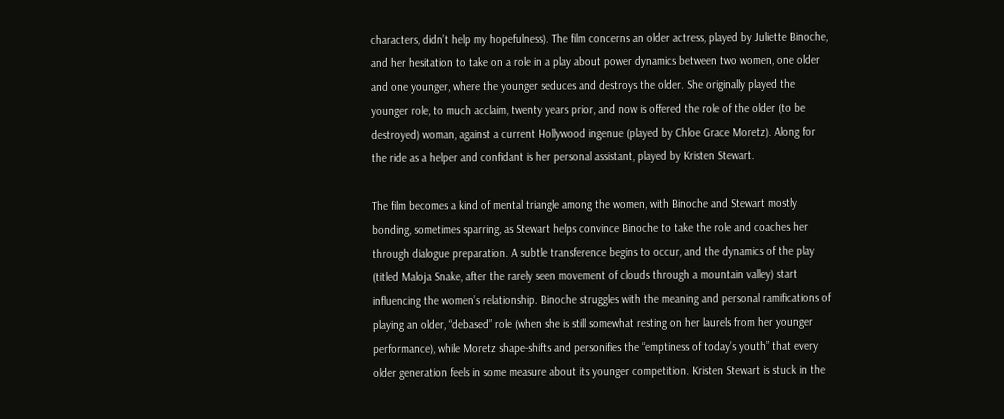characters, didn’t help my hopefulness). The film concerns an older actress, played by Juliette Binoche, and her hesitation to take on a role in a play about power dynamics between two women, one older and one younger, where the younger seduces and destroys the older. She originally played the younger role, to much acclaim, twenty years prior, and now is offered the role of the older (to be destroyed) woman, against a current Hollywood ingenue (played by Chloe Grace Moretz). Along for the ride as a helper and confidant is her personal assistant, played by Kristen Stewart.

The film becomes a kind of mental triangle among the women, with Binoche and Stewart mostly bonding, sometimes sparring, as Stewart helps convince Binoche to take the role and coaches her through dialogue preparation. A subtle transference begins to occur, and the dynamics of the play (titled Maloja Snake, after the rarely seen movement of clouds through a mountain valley) start influencing the women’s relationship. Binoche struggles with the meaning and personal ramifications of playing an older, “debased” role (when she is still somewhat resting on her laurels from her younger performance), while Moretz shape-shifts and personifies the “emptiness of today’s youth” that every older generation feels in some measure about its younger competition. Kristen Stewart is stuck in the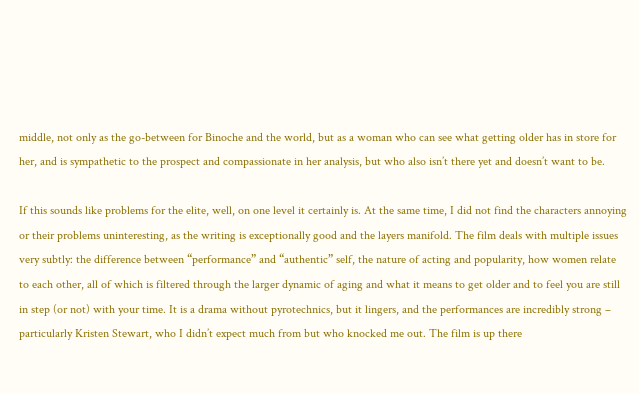middle, not only as the go-between for Binoche and the world, but as a woman who can see what getting older has in store for her, and is sympathetic to the prospect and compassionate in her analysis, but who also isn’t there yet and doesn’t want to be.

If this sounds like problems for the elite, well, on one level it certainly is. At the same time, I did not find the characters annoying or their problems uninteresting, as the writing is exceptionally good and the layers manifold. The film deals with multiple issues very subtly: the difference between “performance” and “authentic” self, the nature of acting and popularity, how women relate to each other, all of which is filtered through the larger dynamic of aging and what it means to get older and to feel you are still in step (or not) with your time. It is a drama without pyrotechnics, but it lingers, and the performances are incredibly strong – particularly Kristen Stewart, who I didn’t expect much from but who knocked me out. The film is up there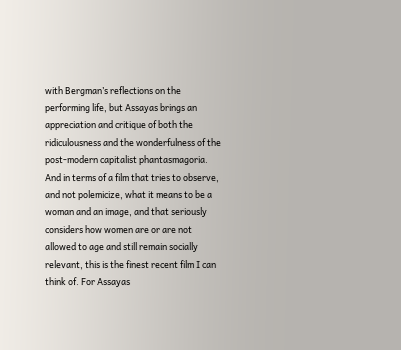with Bergman’s reflections on the performing life, but Assayas brings an appreciation and critique of both the ridiculousness and the wonderfulness of the post-modern capitalist phantasmagoria. And in terms of a film that tries to observe, and not polemicize, what it means to be a woman and an image, and that seriously considers how women are or are not allowed to age and still remain socially relevant, this is the finest recent film I can think of. For Assayas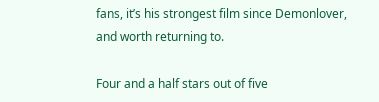fans, it’s his strongest film since Demonlover, and worth returning to.

Four and a half stars out of five